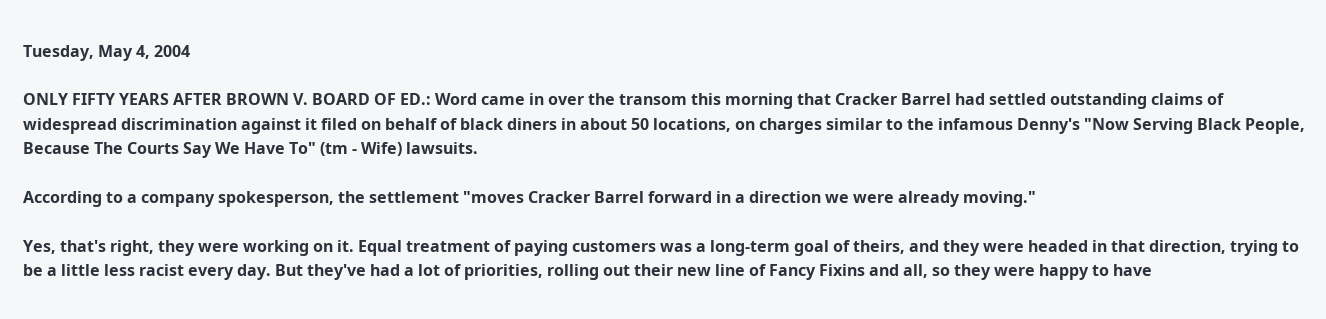Tuesday, May 4, 2004

ONLY FIFTY YEARS AFTER BROWN V. BOARD OF ED.: Word came in over the transom this morning that Cracker Barrel had settled outstanding claims of widespread discrimination against it filed on behalf of black diners in about 50 locations, on charges similar to the infamous Denny's "Now Serving Black People, Because The Courts Say We Have To" (tm - Wife) lawsuits.

According to a company spokesperson, the settlement "moves Cracker Barrel forward in a direction we were already moving."

Yes, that's right, they were working on it. Equal treatment of paying customers was a long-term goal of theirs, and they were headed in that direction, trying to be a little less racist every day. But they've had a lot of priorities, rolling out their new line of Fancy Fixins and all, so they were happy to have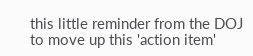this little reminder from the DOJ to move up this 'action item'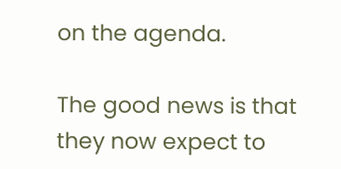on the agenda.

The good news is that they now expect to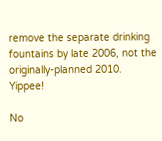remove the separate drinking fountains by late 2006, not the originally-planned 2010. Yippee!

No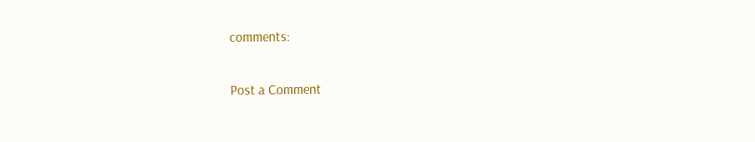comments:

Post a Comment